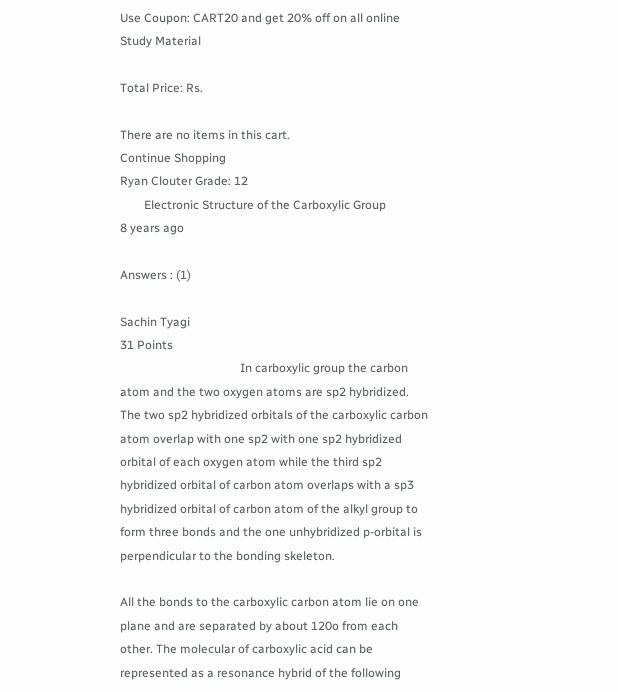Use Coupon: CART20 and get 20% off on all online Study Material

Total Price: Rs.

There are no items in this cart.
Continue Shopping
Ryan Clouter Grade: 12
        Electronic Structure of the Carboxylic Group
8 years ago

Answers : (1)

Sachin Tyagi
31 Points
                                        In carboxylic group the carbon atom and the two oxygen atoms are sp2 hybridized. The two sp2 hybridized orbitals of the carboxylic carbon atom overlap with one sp2 with one sp2 hybridized orbital of each oxygen atom while the third sp2 hybridized orbital of carbon atom overlaps with a sp3 hybridized orbital of carbon atom of the alkyl group to form three bonds and the one unhybridized p-orbital is perpendicular to the bonding skeleton.

All the bonds to the carboxylic carbon atom lie on one plane and are separated by about 120o from each other. The molecular of carboxylic acid can be represented as a resonance hybrid of the following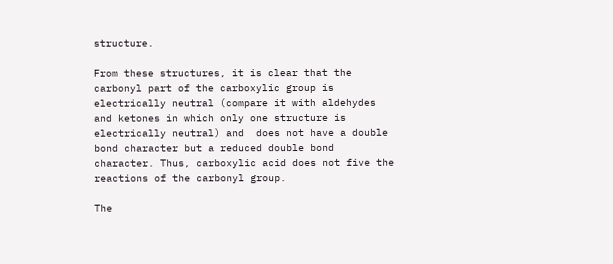structure.

From these structures, it is clear that the carbonyl part of the carboxylic group is electrically neutral (compare it with aldehydes and ketones in which only one structure is electrically neutral) and  does not have a double bond character but a reduced double bond character. Thus, carboxylic acid does not five the reactions of the carbonyl group.

The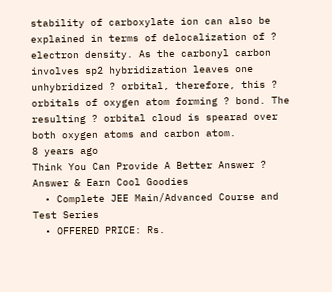stability of carboxylate ion can also be explained in terms of delocalization of ? electron density. As the carbonyl carbon involves sp2 hybridization leaves one unhybridized ? orbital, therefore, this ? orbitals of oxygen atom forming ? bond. The resulting ? orbital cloud is spearad over both oxygen atoms and carbon atom.
8 years ago
Think You Can Provide A Better Answer ?
Answer & Earn Cool Goodies
  • Complete JEE Main/Advanced Course and Test Series
  • OFFERED PRICE: Rs.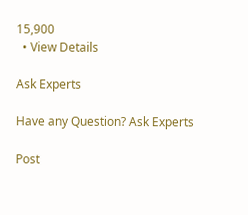15,900
  • View Details

Ask Experts

Have any Question? Ask Experts

Post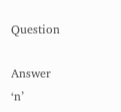Question

Answer ‘n’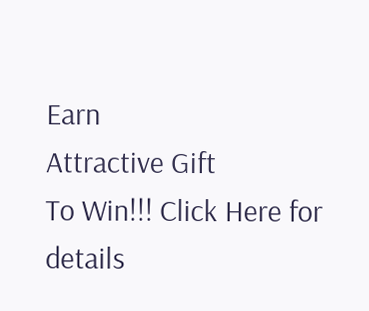Earn
Attractive Gift
To Win!!! Click Here for details